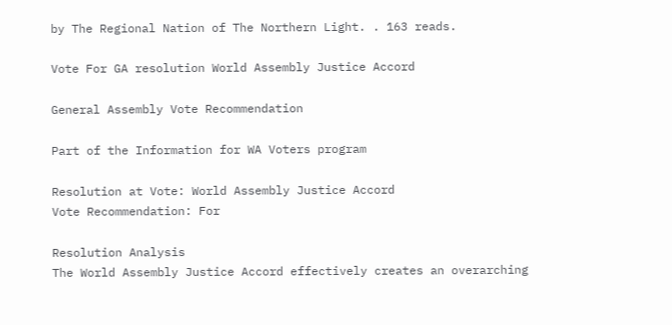by The Regional Nation of The Northern Light. . 163 reads.

Vote For GA resolution World Assembly Justice Accord

General Assembly Vote Recommendation

Part of the Information for WA Voters program

Resolution at Vote: World Assembly Justice Accord
Vote Recommendation: For

Resolution Analysis
The World Assembly Justice Accord effectively creates an overarching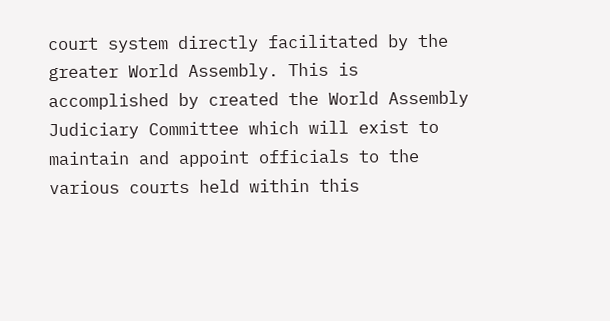court system directly facilitated by the greater World Assembly. This is accomplished by created the World Assembly Judiciary Committee which will exist to maintain and appoint officials to the various courts held within this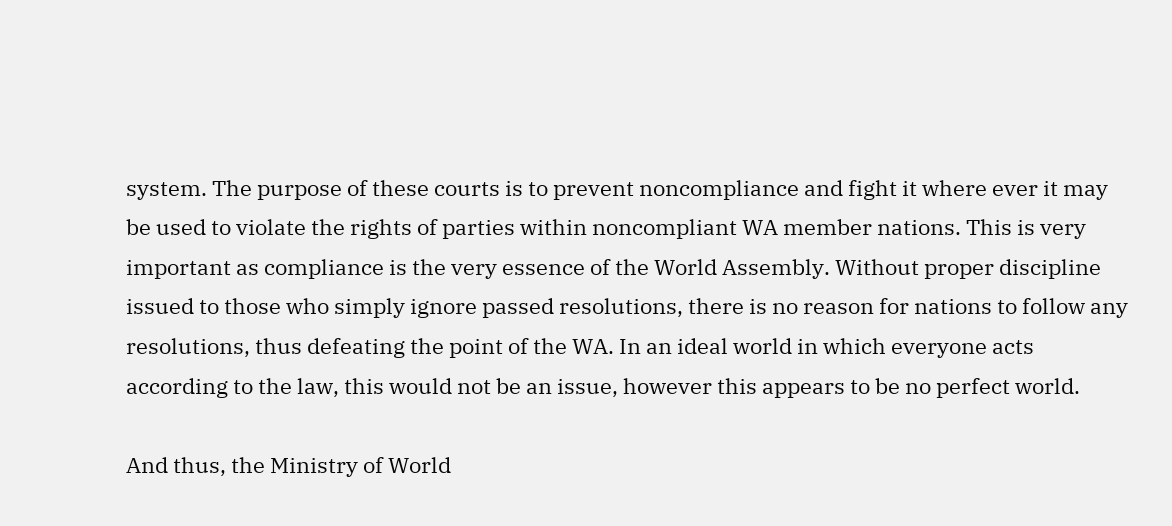system. The purpose of these courts is to prevent noncompliance and fight it where ever it may be used to violate the rights of parties within noncompliant WA member nations. This is very important as compliance is the very essence of the World Assembly. Without proper discipline issued to those who simply ignore passed resolutions, there is no reason for nations to follow any resolutions, thus defeating the point of the WA. In an ideal world in which everyone acts according to the law, this would not be an issue, however this appears to be no perfect world.

And thus, the Ministry of World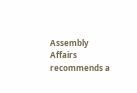Assembly Affairs recommends a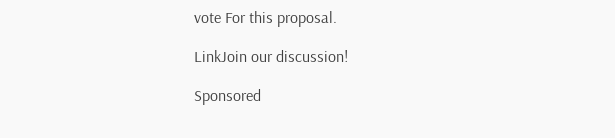vote For this proposal.

LinkJoin our discussion!

Sponsored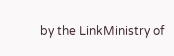by the LinkMinistry of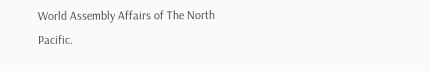World Assembly Affairs of The North Pacific.